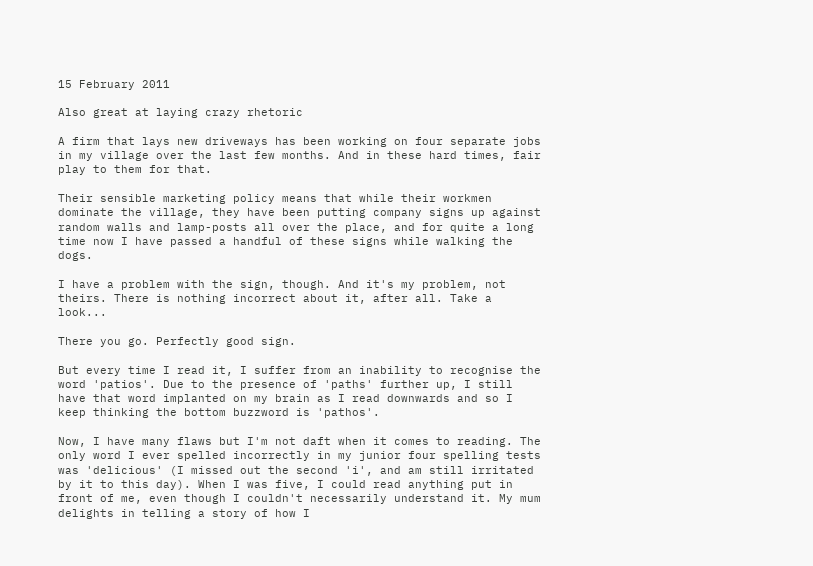15 February 2011

Also great at laying crazy rhetoric

A firm that lays new driveways has been working on four separate jobs in my village over the last few months. And in these hard times, fair play to them for that.

Their sensible marketing policy means that while their workmen dominate the village, they have been putting company signs up against random walls and lamp-posts all over the place, and for quite a long time now I have passed a handful of these signs while walking the dogs.

I have a problem with the sign, though. And it's my problem, not theirs. There is nothing incorrect about it, after all. Take a look...

There you go. Perfectly good sign.

But every time I read it, I suffer from an inability to recognise the word 'patios'. Due to the presence of 'paths' further up, I still have that word implanted on my brain as I read downwards and so I keep thinking the bottom buzzword is 'pathos'.

Now, I have many flaws but I'm not daft when it comes to reading. The only word I ever spelled incorrectly in my junior four spelling tests was 'delicious' (I missed out the second 'i', and am still irritated by it to this day). When I was five, I could read anything put in front of me, even though I couldn't necessarily understand it. My mum delights in telling a story of how I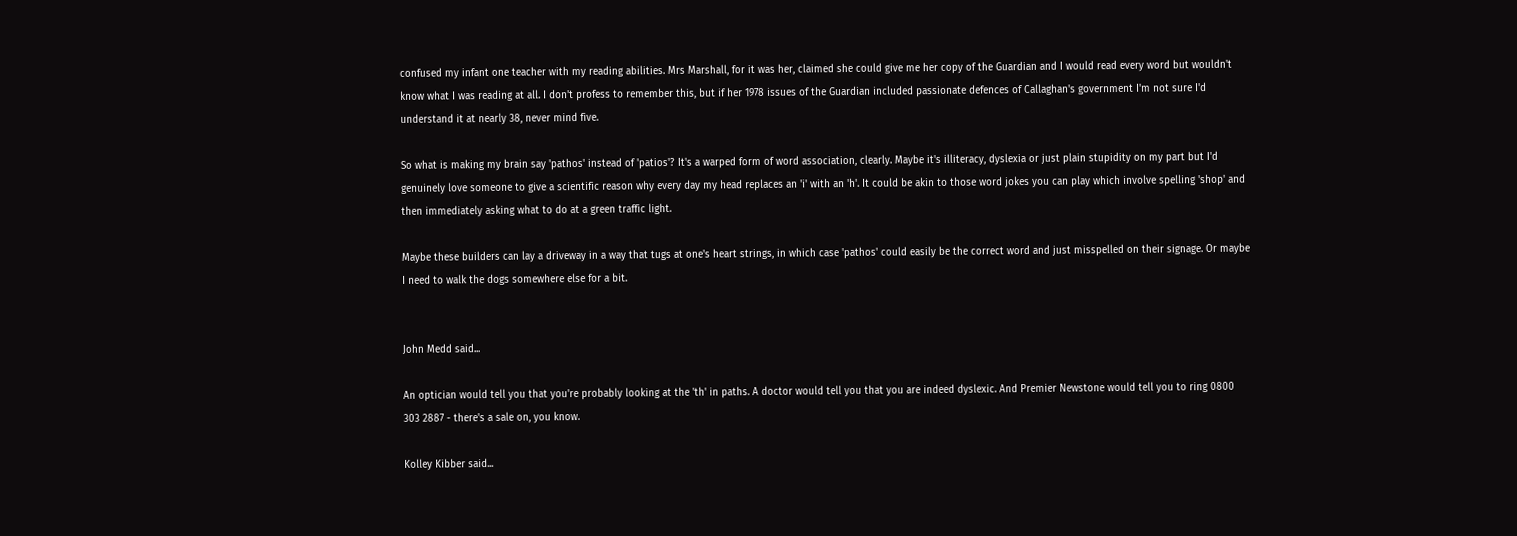confused my infant one teacher with my reading abilities. Mrs Marshall, for it was her, claimed she could give me her copy of the Guardian and I would read every word but wouldn't know what I was reading at all. I don't profess to remember this, but if her 1978 issues of the Guardian included passionate defences of Callaghan's government I'm not sure I'd understand it at nearly 38, never mind five.

So what is making my brain say 'pathos' instead of 'patios'? It's a warped form of word association, clearly. Maybe it's illiteracy, dyslexia or just plain stupidity on my part but I'd genuinely love someone to give a scientific reason why every day my head replaces an 'i' with an 'h'. It could be akin to those word jokes you can play which involve spelling 'shop' and then immediately asking what to do at a green traffic light.

Maybe these builders can lay a driveway in a way that tugs at one's heart strings, in which case 'pathos' could easily be the correct word and just misspelled on their signage. Or maybe I need to walk the dogs somewhere else for a bit.


John Medd said...

An optician would tell you that you're probably looking at the 'th' in paths. A doctor would tell you that you are indeed dyslexic. And Premier Newstone would tell you to ring 0800 303 2887 - there's a sale on, you know.

Kolley Kibber said...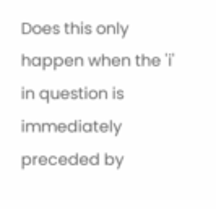Does this only happen when the 'i' in question is immediately preceded by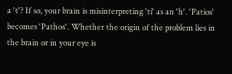a 't'? If so, your brain is misinterpreting 'ti' as an 'h'. 'Patios' becomes 'Pathos'. Whether the origin of the problem lies in the brain or in your eye is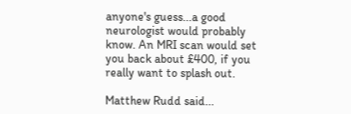anyone's guess...a good neurologist would probably know. An MRI scan would set you back about £400, if you really want to splash out.

Matthew Rudd said...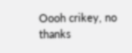Oooh crikey, no thanks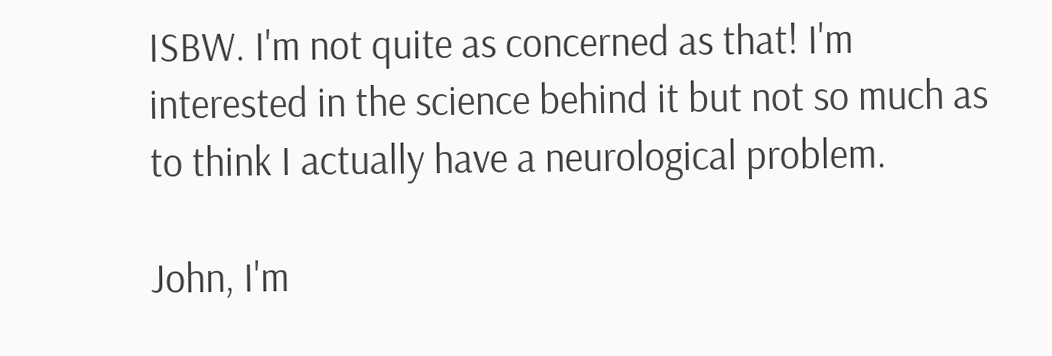ISBW. I'm not quite as concerned as that! I'm interested in the science behind it but not so much as to think I actually have a neurological problem.

John, I'm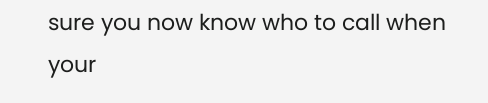sure you now know who to call when your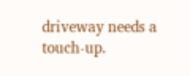driveway needs a touch-up.